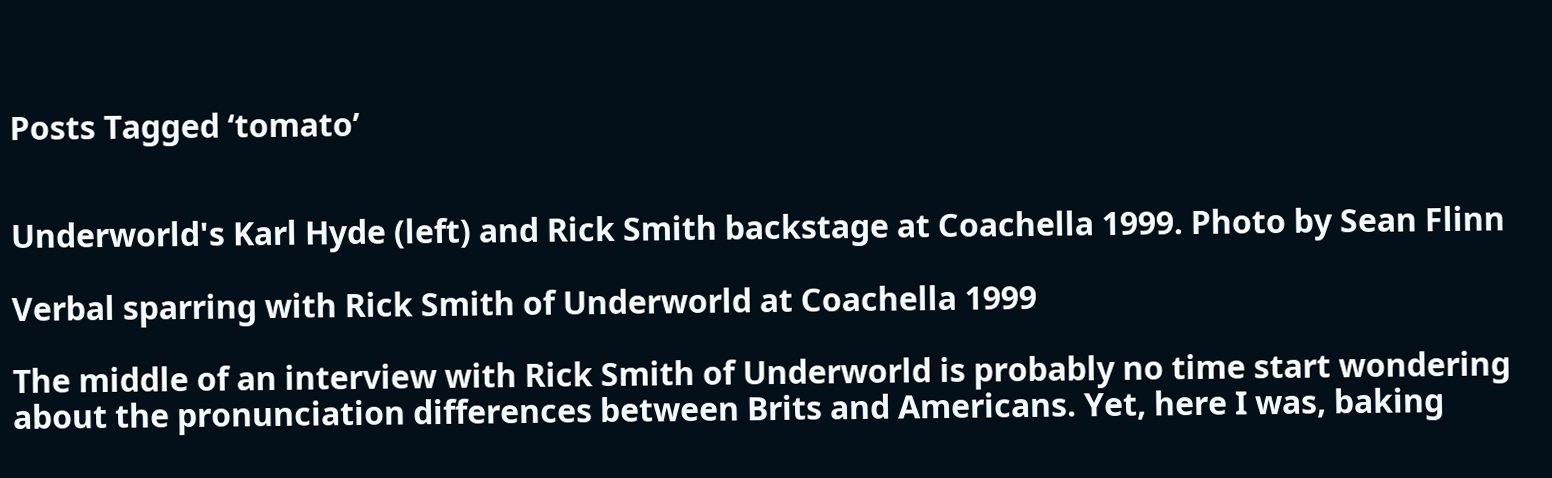Posts Tagged ‘tomato’


Underworld's Karl Hyde (left) and Rick Smith backstage at Coachella 1999. Photo by Sean Flinn

Verbal sparring with Rick Smith of Underworld at Coachella 1999

The middle of an interview with Rick Smith of Underworld is probably no time start wondering about the pronunciation differences between Brits and Americans. Yet, here I was, baking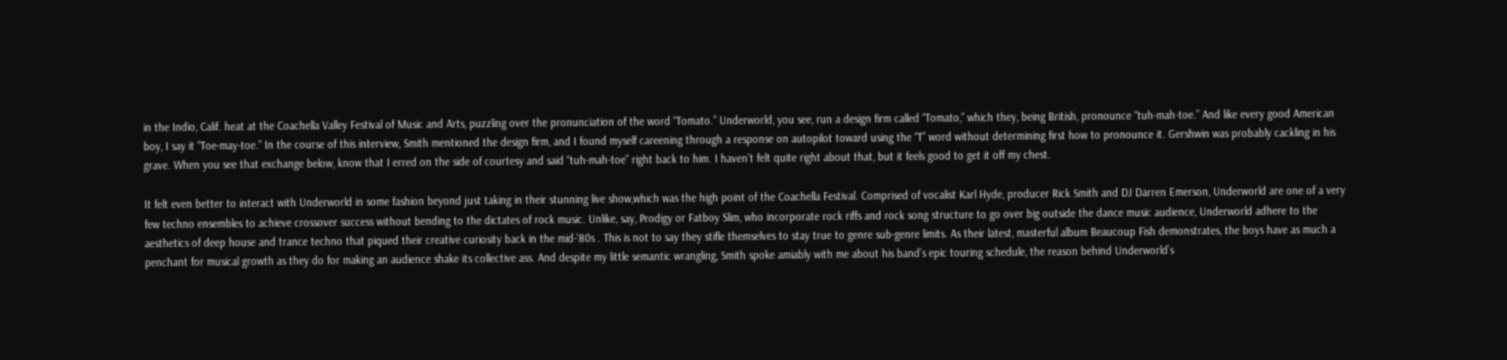in the Indio, Calif. heat at the Coachella Valley Festival of Music and Arts, puzzling over the pronunciation of the word “Tomato.” Underworld, you see, run a design firm called “Tomato,” which they, being British, pronounce “tuh-mah-toe.” And like every good American boy, I say it “Toe-may-toe.” In the course of this interview, Smith mentioned the design firm, and I found myself careening through a response on autopilot toward using the “T” word without determining first how to pronounce it. Gershwin was probably cackling in his grave. When you see that exchange below, know that I erred on the side of courtesy and said “tuh-mah-toe” right back to him. I haven’t felt quite right about that, but it feels good to get it off my chest.

It felt even better to interact with Underworld in some fashion beyond just taking in their stunning live show,which was the high point of the Coachella Festival. Comprised of vocalist Karl Hyde, producer Rick Smith and DJ Darren Emerson, Underworld are one of a very few techno ensembles to achieve crossover success without bending to the dictates of rock music. Unlike, say, Prodigy or Fatboy Slim, who incorporate rock riffs and rock song structure to go over big outside the dance music audience, Underworld adhere to the aesthetics of deep house and trance techno that piqued their creative curiosity back in the mid-’80s . This is not to say they stifle themselves to stay true to genre sub-genre limits. As their latest, masterful album Beaucoup Fish demonstrates, the boys have as much a penchant for musical growth as they do for making an audience shake its collective ass. And despite my little semantic wrangling, Smith spoke amiably with me about his band’s epic touring schedule, the reason behind Underworld’s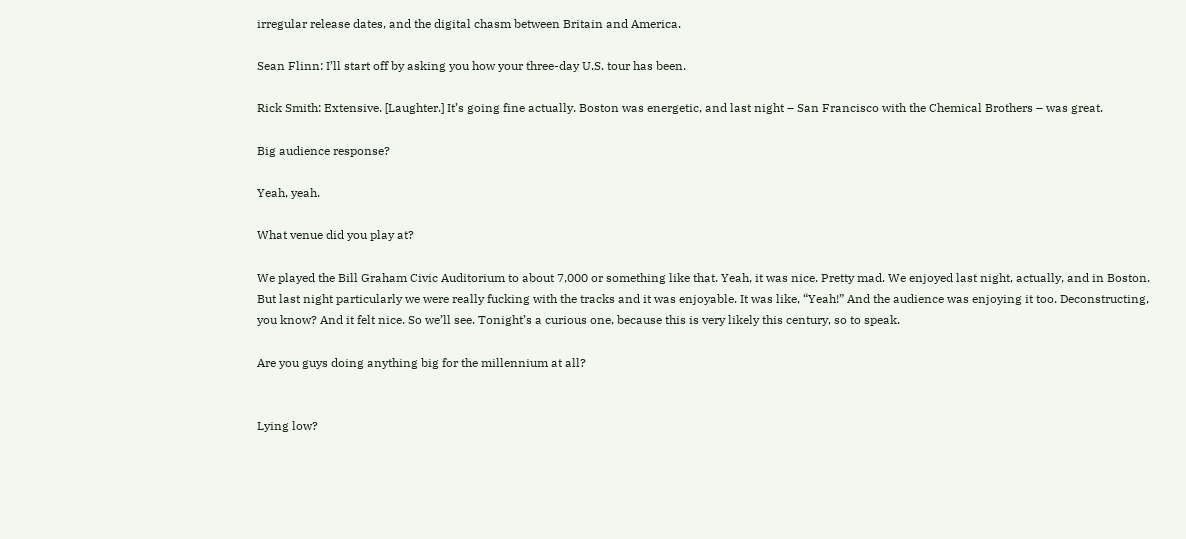irregular release dates, and the digital chasm between Britain and America.

Sean Flinn: I’ll start off by asking you how your three-day U.S. tour has been.

Rick Smith: Extensive. [Laughter.] It’s going fine actually. Boston was energetic, and last night – San Francisco with the Chemical Brothers – was great.

Big audience response?

Yeah, yeah.

What venue did you play at?

We played the Bill Graham Civic Auditorium to about 7,000 or something like that. Yeah, it was nice. Pretty mad. We enjoyed last night, actually, and in Boston. But last night particularly we were really fucking with the tracks and it was enjoyable. It was like, “Yeah!” And the audience was enjoying it too. Deconstructing, you know? And it felt nice. So we’ll see. Tonight’s a curious one, because this is very likely this century, so to speak.

Are you guys doing anything big for the millennium at all?


Lying low?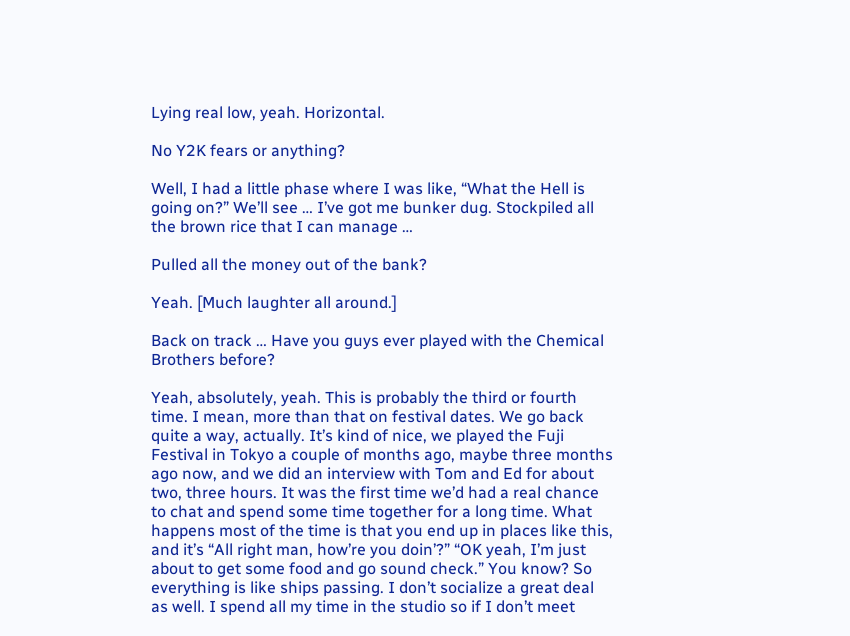Lying real low, yeah. Horizontal.

No Y2K fears or anything?

Well, I had a little phase where I was like, “What the Hell is going on?” We’ll see … I’ve got me bunker dug. Stockpiled all the brown rice that I can manage …

Pulled all the money out of the bank?

Yeah. [Much laughter all around.]

Back on track … Have you guys ever played with the Chemical Brothers before?

Yeah, absolutely, yeah. This is probably the third or fourth time. I mean, more than that on festival dates. We go back quite a way, actually. It’s kind of nice, we played the Fuji Festival in Tokyo a couple of months ago, maybe three months ago now, and we did an interview with Tom and Ed for about two, three hours. It was the first time we’d had a real chance to chat and spend some time together for a long time. What happens most of the time is that you end up in places like this, and it’s “All right man, how’re you doin’?” “OK yeah, I’m just about to get some food and go sound check.” You know? So everything is like ships passing. I don’t socialize a great deal as well. I spend all my time in the studio so if I don’t meet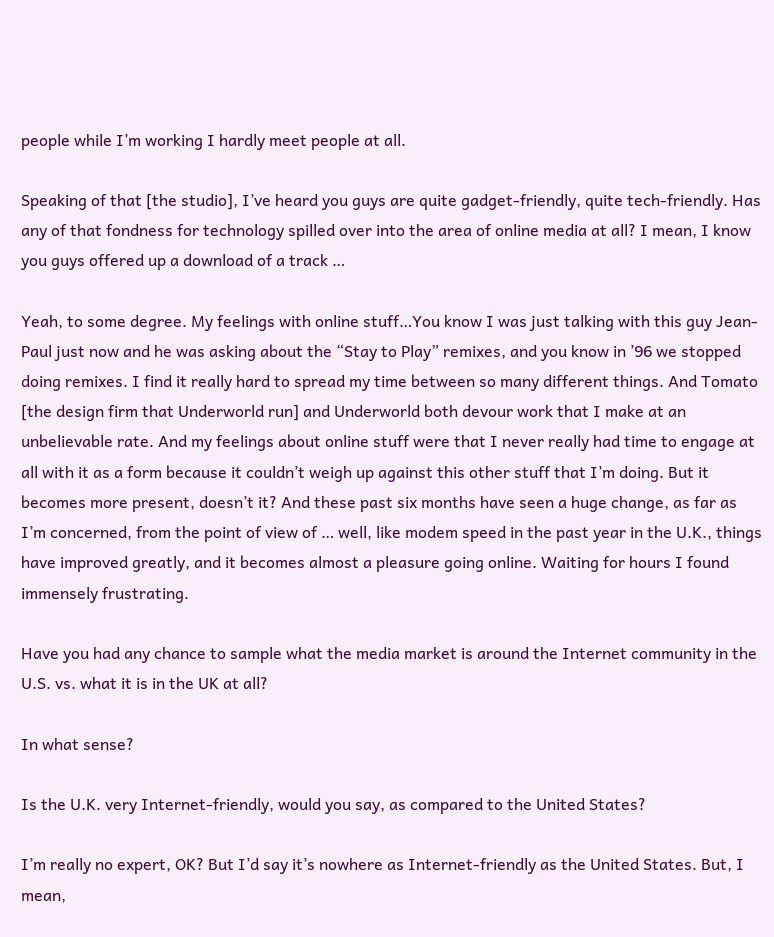people while I’m working I hardly meet people at all.

Speaking of that [the studio], I’ve heard you guys are quite gadget-friendly, quite tech-friendly. Has any of that fondness for technology spilled over into the area of online media at all? I mean, I know you guys offered up a download of a track …

Yeah, to some degree. My feelings with online stuff…You know I was just talking with this guy Jean-Paul just now and he was asking about the “Stay to Play” remixes, and you know in ’96 we stopped doing remixes. I find it really hard to spread my time between so many different things. And Tomato [the design firm that Underworld run] and Underworld both devour work that I make at an unbelievable rate. And my feelings about online stuff were that I never really had time to engage at all with it as a form because it couldn’t weigh up against this other stuff that I’m doing. But it becomes more present, doesn’t it? And these past six months have seen a huge change, as far as I’m concerned, from the point of view of … well, like modem speed in the past year in the U.K., things have improved greatly, and it becomes almost a pleasure going online. Waiting for hours I found immensely frustrating.

Have you had any chance to sample what the media market is around the Internet community in the U.S. vs. what it is in the UK at all?

In what sense?

Is the U.K. very Internet-friendly, would you say, as compared to the United States?

I’m really no expert, OK? But I’d say it’s nowhere as Internet-friendly as the United States. But, I mean,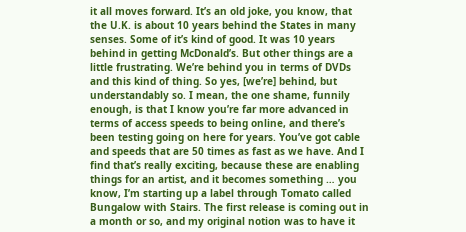it all moves forward. It’s an old joke, you know, that the U.K. is about 10 years behind the States in many senses. Some of it’s kind of good. It was 10 years behind in getting McDonald’s. But other things are a little frustrating. We’re behind you in terms of DVDs and this kind of thing. So yes, [we’re] behind, but understandably so. I mean, the one shame, funnily enough, is that I know you’re far more advanced in terms of access speeds to being online, and there’s been testing going on here for years. You’ve got cable and speeds that are 50 times as fast as we have. And I find that’s really exciting, because these are enabling things for an artist, and it becomes something … you know, I’m starting up a label through Tomato called Bungalow with Stairs. The first release is coming out in a month or so, and my original notion was to have it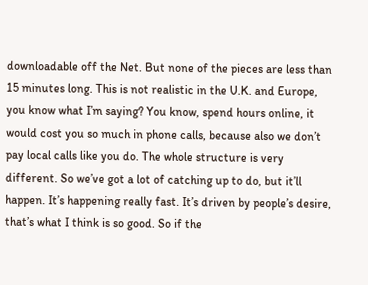downloadable off the Net. But none of the pieces are less than 15 minutes long. This is not realistic in the U.K. and Europe, you know what I’m saying? You know, spend hours online, it would cost you so much in phone calls, because also we don’t pay local calls like you do. The whole structure is very different. So we’ve got a lot of catching up to do, but it’ll happen. It’s happening really fast. It’s driven by people’s desire, that’s what I think is so good. So if the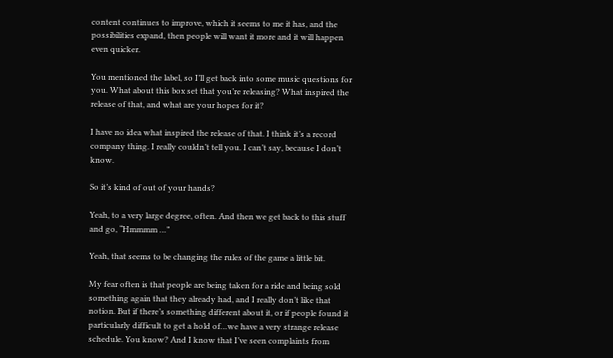content continues to improve, which it seems to me it has, and the possibilities expand, then people will want it more and it will happen even quicker.

You mentioned the label, so I’ll get back into some music questions for you. What about this box set that you’re releasing? What inspired the release of that, and what are your hopes for it?

I have no idea what inspired the release of that. I think it’s a record company thing. I really couldn’t tell you. I can’t say, because I don’t know.

So it’s kind of out of your hands?

Yeah, to a very large degree, often. And then we get back to this stuff and go, “Hmmmm …”

Yeah, that seems to be changing the rules of the game a little bit.

My fear often is that people are being taken for a ride and being sold something again that they already had, and I really don’t like that notion. But if there’s something different about it, or if people found it particularly difficult to get a hold of…we have a very strange release schedule. You know? And I know that I’ve seen complaints from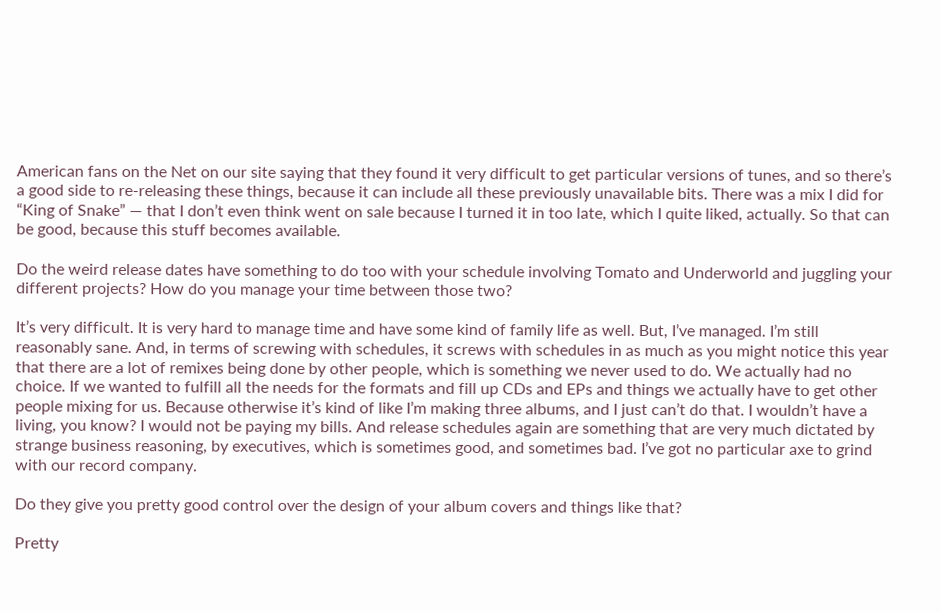American fans on the Net on our site saying that they found it very difficult to get particular versions of tunes, and so there’s a good side to re-releasing these things, because it can include all these previously unavailable bits. There was a mix I did for “King of Snake” — that I don’t even think went on sale because I turned it in too late, which I quite liked, actually. So that can be good, because this stuff becomes available.

Do the weird release dates have something to do too with your schedule involving Tomato and Underworld and juggling your different projects? How do you manage your time between those two?

It’s very difficult. It is very hard to manage time and have some kind of family life as well. But, I’ve managed. I’m still reasonably sane. And, in terms of screwing with schedules, it screws with schedules in as much as you might notice this year that there are a lot of remixes being done by other people, which is something we never used to do. We actually had no choice. If we wanted to fulfill all the needs for the formats and fill up CDs and EPs and things we actually have to get other people mixing for us. Because otherwise it’s kind of like I’m making three albums, and I just can’t do that. I wouldn’t have a living, you know? I would not be paying my bills. And release schedules again are something that are very much dictated by strange business reasoning, by executives, which is sometimes good, and sometimes bad. I’ve got no particular axe to grind with our record company.

Do they give you pretty good control over the design of your album covers and things like that?

Pretty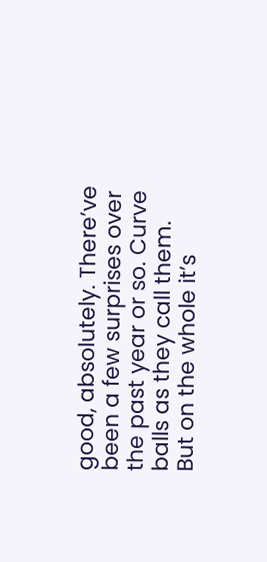good, absolutely. There’ve been a few surprises over the past year or so. Curve balls as they call them. But on the whole it’s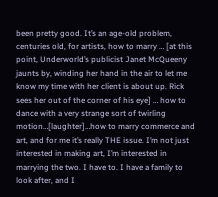been pretty good. It’s an age-old problem, centuries old, for artists, how to marry … [at this point, Underworld’s publicist Janet McQueeny jaunts by, winding her hand in the air to let me know my time with her client is about up. Rick sees her out of the corner of his eye] … how to dance with a very strange sort of twirling motion…[laughter]…how to marry commerce and art, and for me it’s really THE issue. I’m not just interested in making art, I’m interested in marrying the two. I have to. I have a family to look after, and I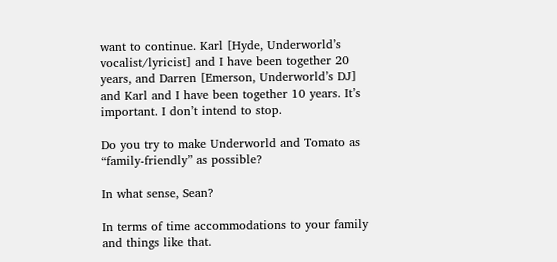want to continue. Karl [Hyde, Underworld’s vocalist/lyricist] and I have been together 20 years, and Darren [Emerson, Underworld’s DJ] and Karl and I have been together 10 years. It’s important. I don’t intend to stop.

Do you try to make Underworld and Tomato as “family-friendly” as possible?

In what sense, Sean?

In terms of time accommodations to your family and things like that.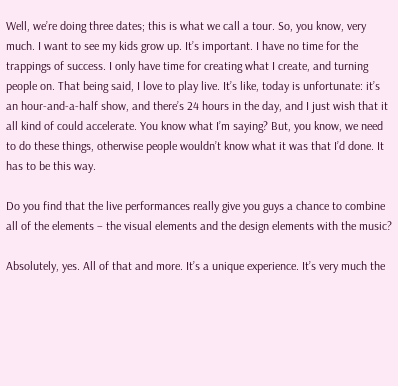Well, we’re doing three dates; this is what we call a tour. So, you know, very much. I want to see my kids grow up. It’s important. I have no time for the trappings of success. I only have time for creating what I create, and turning people on. That being said, I love to play live. It’s like, today is unfortunate: it’s an hour-and-a-half show, and there’s 24 hours in the day, and I just wish that it all kind of could accelerate. You know what I’m saying? But, you know, we need to do these things, otherwise people wouldn’t know what it was that I’d done. It has to be this way.

Do you find that the live performances really give you guys a chance to combine all of the elements – the visual elements and the design elements with the music?

Absolutely, yes. All of that and more. It’s a unique experience. It’s very much the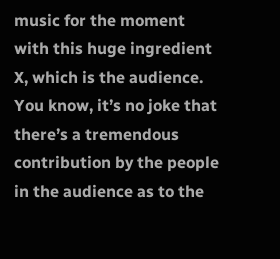music for the moment with this huge ingredient X, which is the audience. You know, it’s no joke that there’s a tremendous contribution by the people in the audience as to the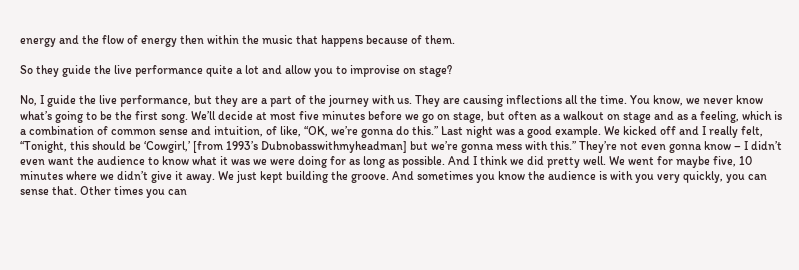energy and the flow of energy then within the music that happens because of them.

So they guide the live performance quite a lot and allow you to improvise on stage?

No, I guide the live performance, but they are a part of the journey with us. They are causing inflections all the time. You know, we never know what’s going to be the first song. We’ll decide at most five minutes before we go on stage, but often as a walkout on stage and as a feeling, which is a combination of common sense and intuition, of like, “OK, we’re gonna do this.” Last night was a good example. We kicked off and I really felt, “Tonight, this should be ‘Cowgirl,’ [from 1993’s Dubnobasswithmyheadman] but we’re gonna mess with this.” They’re not even gonna know – I didn’t even want the audience to know what it was we were doing for as long as possible. And I think we did pretty well. We went for maybe five, 10 minutes where we didn’t give it away. We just kept building the groove. And sometimes you know the audience is with you very quickly, you can sense that. Other times you can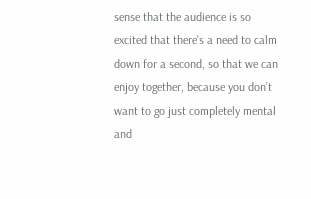sense that the audience is so excited that there’s a need to calm down for a second, so that we can enjoy together, because you don’t want to go just completely mental and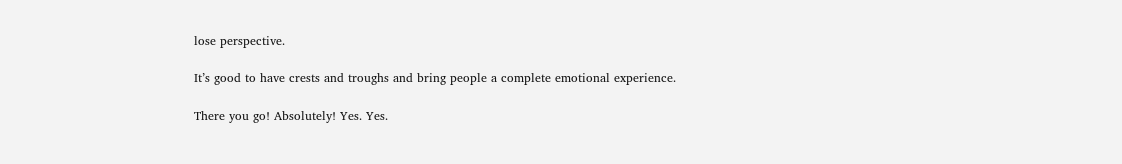lose perspective.

It’s good to have crests and troughs and bring people a complete emotional experience.

There you go! Absolutely! Yes. Yes.